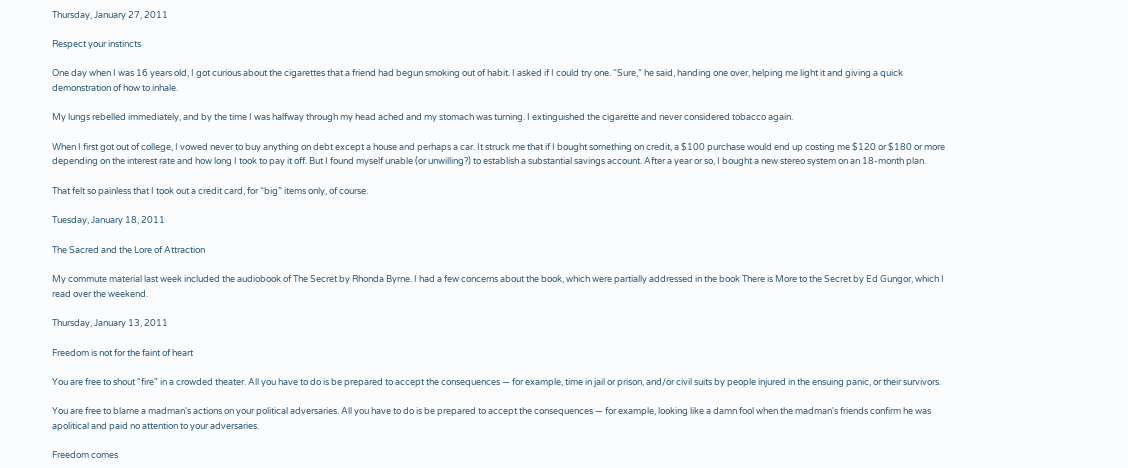Thursday, January 27, 2011

Respect your instincts

One day when I was 16 years old, I got curious about the cigarettes that a friend had begun smoking out of habit. I asked if I could try one. “Sure,” he said, handing one over, helping me light it and giving a quick demonstration of how to inhale.

My lungs rebelled immediately, and by the time I was halfway through my head ached and my stomach was turning. I extinguished the cigarette and never considered tobacco again.

When I first got out of college, I vowed never to buy anything on debt except a house and perhaps a car. It struck me that if I bought something on credit, a $100 purchase would end up costing me $120 or $180 or more depending on the interest rate and how long I took to pay it off. But I found myself unable (or unwilling?) to establish a substantial savings account. After a year or so, I bought a new stereo system on an 18-month plan.

That felt so painless that I took out a credit card, for “big” items only, of course.

Tuesday, January 18, 2011

The Sacred and the Lore of Attraction

My commute material last week included the audiobook of The Secret by Rhonda Byrne. I had a few concerns about the book, which were partially addressed in the book There is More to the Secret by Ed Gungor, which I read over the weekend.

Thursday, January 13, 2011

Freedom is not for the faint of heart

You are free to shout "fire" in a crowded theater. All you have to do is be prepared to accept the consequences — for example, time in jail or prison, and/or civil suits by people injured in the ensuing panic, or their survivors.

You are free to blame a madman's actions on your political adversaries. All you have to do is be prepared to accept the consequences — for example, looking like a damn fool when the madman's friends confirm he was apolitical and paid no attention to your adversaries.

Freedom comes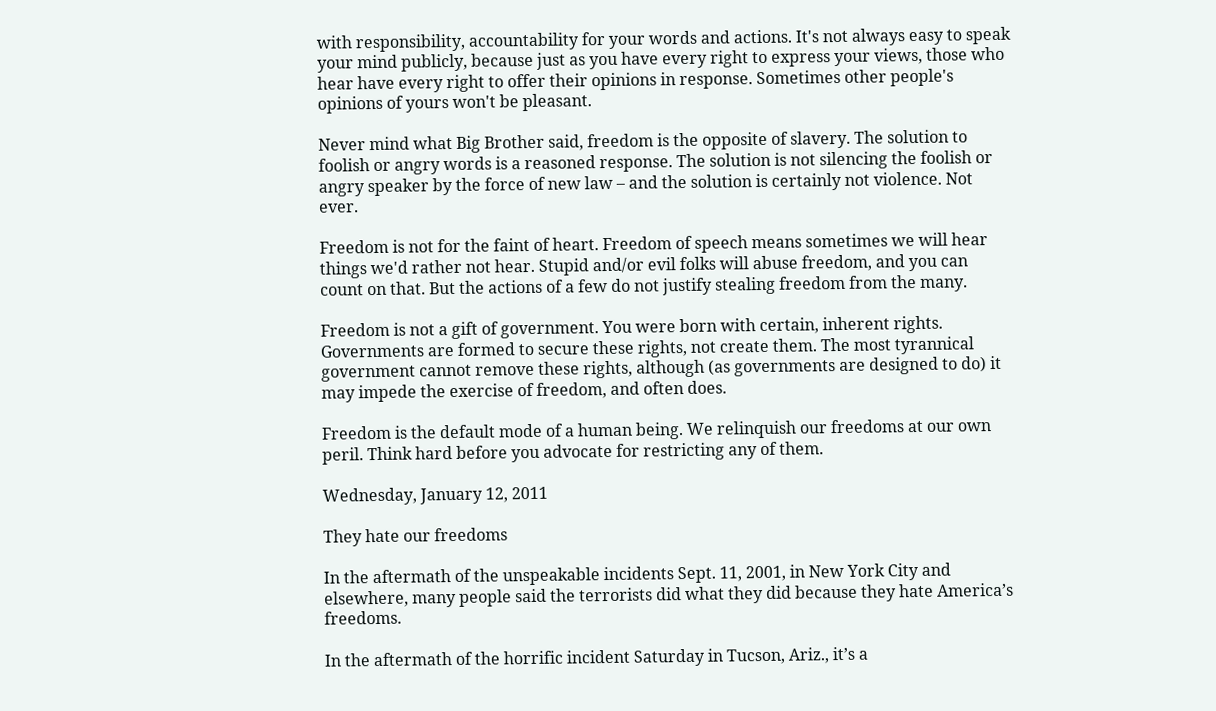with responsibility, accountability for your words and actions. It's not always easy to speak your mind publicly, because just as you have every right to express your views, those who hear have every right to offer their opinions in response. Sometimes other people's opinions of yours won't be pleasant.

Never mind what Big Brother said, freedom is the opposite of slavery. The solution to foolish or angry words is a reasoned response. The solution is not silencing the foolish or angry speaker by the force of new law – and the solution is certainly not violence. Not ever.

Freedom is not for the faint of heart. Freedom of speech means sometimes we will hear things we'd rather not hear. Stupid and/or evil folks will abuse freedom, and you can count on that. But the actions of a few do not justify stealing freedom from the many.

Freedom is not a gift of government. You were born with certain, inherent rights. Governments are formed to secure these rights, not create them. The most tyrannical government cannot remove these rights, although (as governments are designed to do) it may impede the exercise of freedom, and often does.

Freedom is the default mode of a human being. We relinquish our freedoms at our own peril. Think hard before you advocate for restricting any of them.

Wednesday, January 12, 2011

They hate our freedoms

In the aftermath of the unspeakable incidents Sept. 11, 2001, in New York City and elsewhere, many people said the terrorists did what they did because they hate America’s freedoms.

In the aftermath of the horrific incident Saturday in Tucson, Ariz., it’s a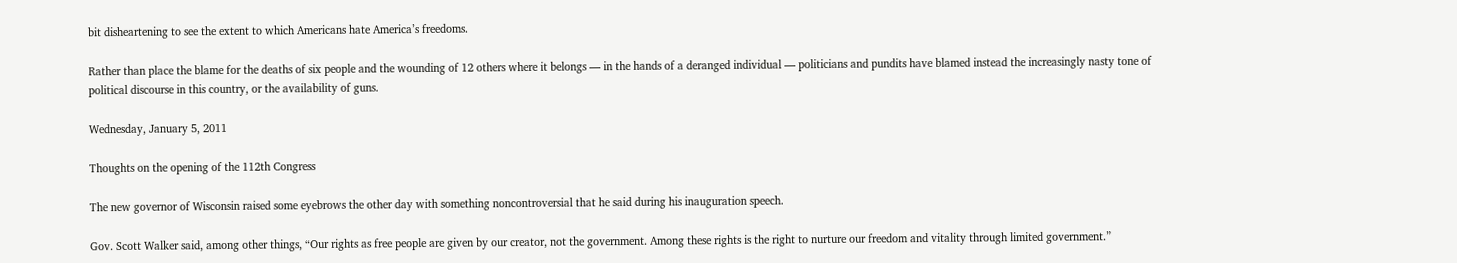bit disheartening to see the extent to which Americans hate America’s freedoms.

Rather than place the blame for the deaths of six people and the wounding of 12 others where it belongs — in the hands of a deranged individual — politicians and pundits have blamed instead the increasingly nasty tone of political discourse in this country, or the availability of guns.

Wednesday, January 5, 2011

Thoughts on the opening of the 112th Congress

The new governor of Wisconsin raised some eyebrows the other day with something noncontroversial that he said during his inauguration speech.

Gov. Scott Walker said, among other things, “Our rights as free people are given by our creator, not the government. Among these rights is the right to nurture our freedom and vitality through limited government.”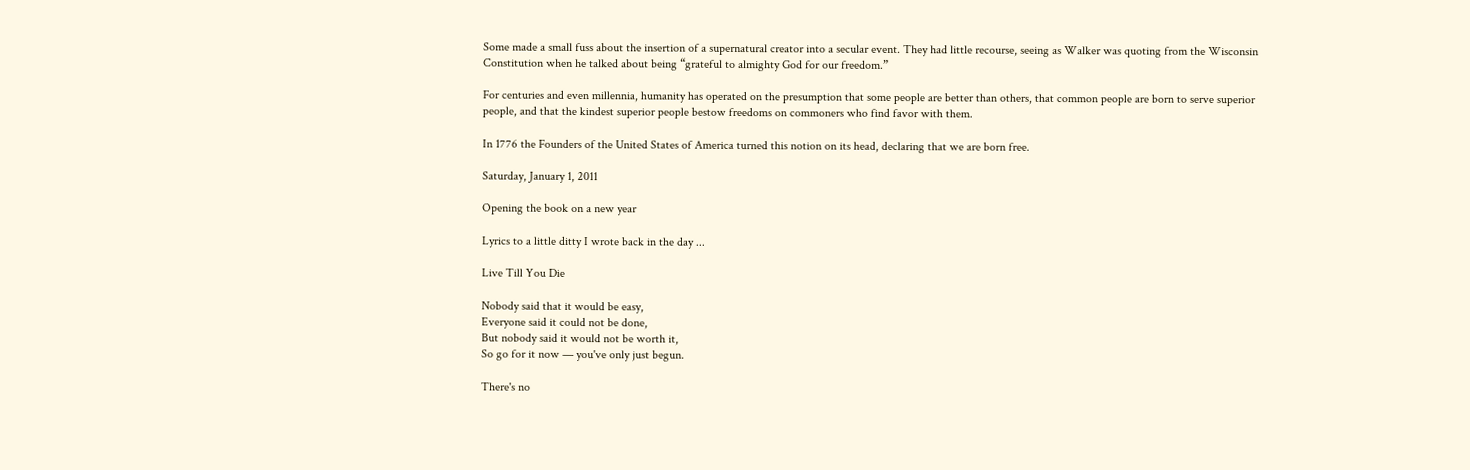Some made a small fuss about the insertion of a supernatural creator into a secular event. They had little recourse, seeing as Walker was quoting from the Wisconsin Constitution when he talked about being “grateful to almighty God for our freedom.”

For centuries and even millennia, humanity has operated on the presumption that some people are better than others, that common people are born to serve superior people, and that the kindest superior people bestow freedoms on commoners who find favor with them.

In 1776 the Founders of the United States of America turned this notion on its head, declaring that we are born free.

Saturday, January 1, 2011

Opening the book on a new year

Lyrics to a little ditty I wrote back in the day ...

Live Till You Die

Nobody said that it would be easy,
Everyone said it could not be done,
But nobody said it would not be worth it,
So go for it now — you've only just begun.

There's no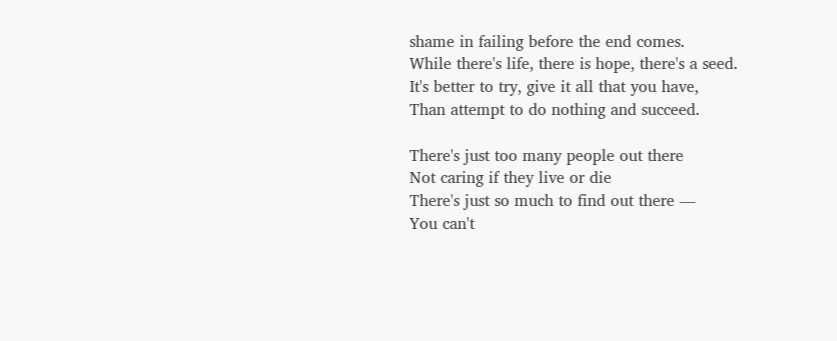shame in failing before the end comes.
While there's life, there is hope, there's a seed.
It's better to try, give it all that you have,
Than attempt to do nothing and succeed.

There's just too many people out there
Not caring if they live or die
There's just so much to find out there —
You can't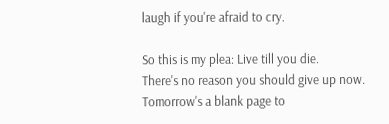laugh if you're afraid to cry.

So this is my plea: Live till you die.
There's no reason you should give up now.
Tomorrow's a blank page to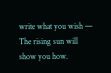write what you wish —
The rising sun will show you how.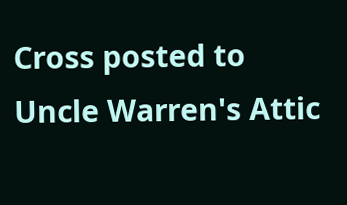Cross posted to Uncle Warren's Attic